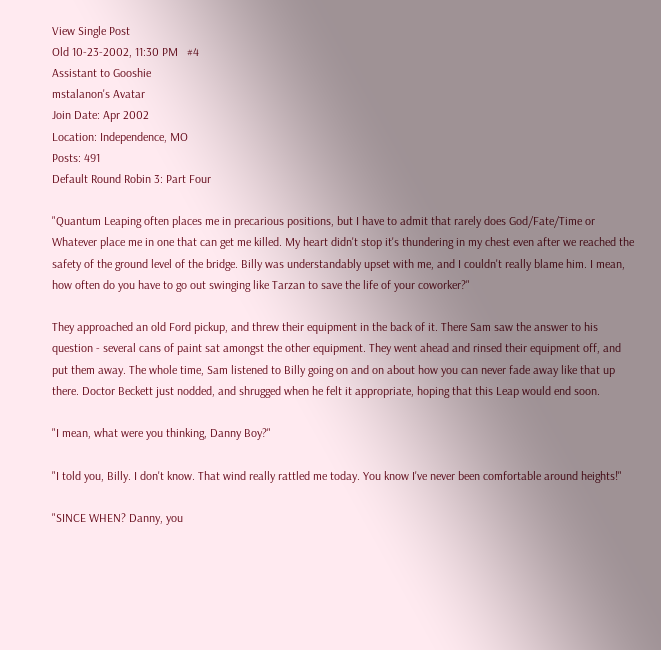View Single Post
Old 10-23-2002, 11:30 PM   #4
Assistant to Gooshie
mstalanon's Avatar
Join Date: Apr 2002
Location: Independence, MO
Posts: 491
Default Round Robin 3: Part Four

"Quantum Leaping often places me in precarious positions, but I have to admit that rarely does God/Fate/Time or Whatever place me in one that can get me killed. My heart didn't stop it's thundering in my chest even after we reached the safety of the ground level of the bridge. Billy was understandably upset with me, and I couldn't really blame him. I mean, how often do you have to go out swinging like Tarzan to save the life of your coworker?"

They approached an old Ford pickup, and threw their equipment in the back of it. There Sam saw the answer to his question - several cans of paint sat amongst the other equipment. They went ahead and rinsed their equipment off, and put them away. The whole time, Sam listened to Billy going on and on about how you can never fade away like that up there. Doctor Beckett just nodded, and shrugged when he felt it appropriate, hoping that this Leap would end soon.

"I mean, what were you thinking, Danny Boy?"

"I told you, Billy. I don't know. That wind really rattled me today. You know I've never been comfortable around heights!"

"SINCE WHEN? Danny, you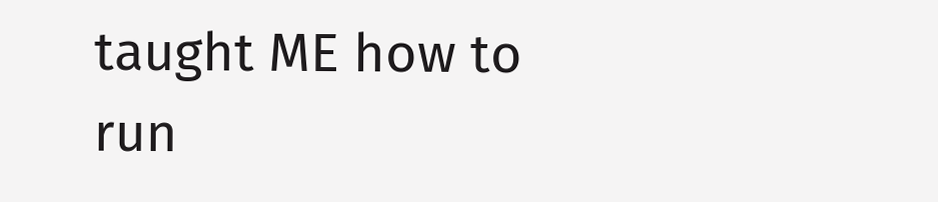taught ME how to run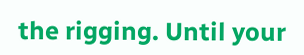the rigging. Until your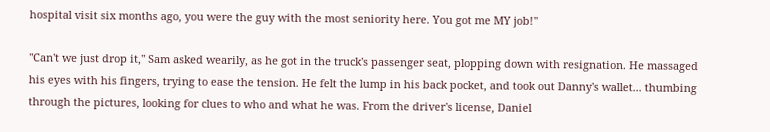hospital visit six months ago, you were the guy with the most seniority here. You got me MY job!"

"Can't we just drop it," Sam asked wearily, as he got in the truck's passenger seat, plopping down with resignation. He massaged his eyes with his fingers, trying to ease the tension. He felt the lump in his back pocket, and took out Danny's wallet... thumbing through the pictures, looking for clues to who and what he was. From the driver's license, Daniel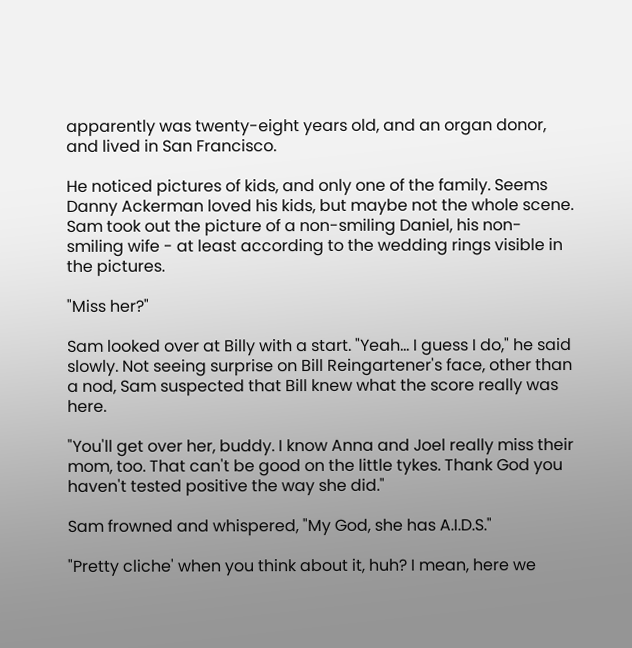apparently was twenty-eight years old, and an organ donor, and lived in San Francisco.

He noticed pictures of kids, and only one of the family. Seems Danny Ackerman loved his kids, but maybe not the whole scene. Sam took out the picture of a non-smiling Daniel, his non-smiling wife - at least according to the wedding rings visible in the pictures.

"Miss her?"

Sam looked over at Billy with a start. "Yeah... I guess I do," he said slowly. Not seeing surprise on Bill Reingartener's face, other than a nod, Sam suspected that Bill knew what the score really was here.

"You'll get over her, buddy. I know Anna and Joel really miss their mom, too. That can't be good on the little tykes. Thank God you haven't tested positive the way she did."

Sam frowned and whispered, "My God, she has A.I.D.S."

"Pretty cliche' when you think about it, huh? I mean, here we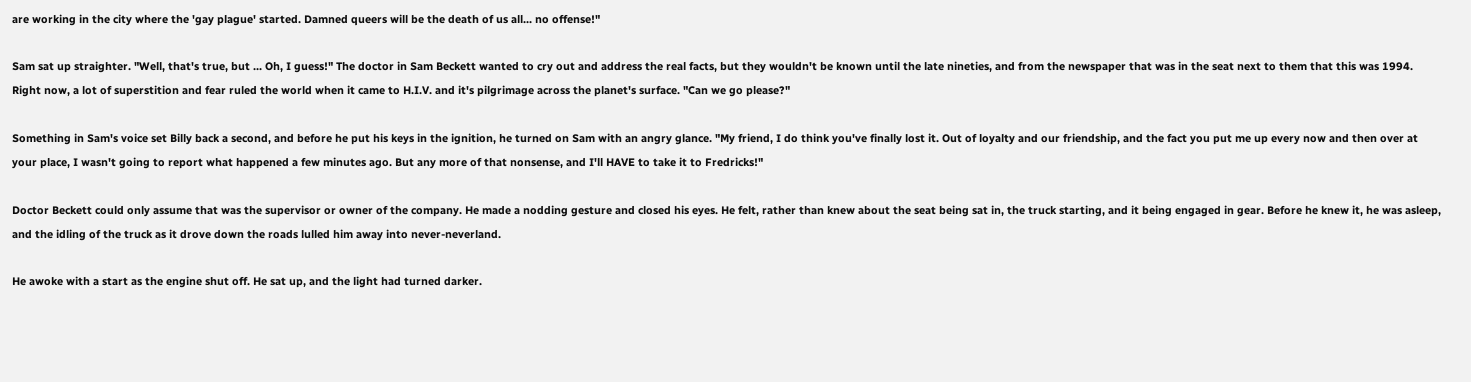are working in the city where the 'gay plague' started. Damned queers will be the death of us all... no offense!"

Sam sat up straighter. "Well, that's true, but ... Oh, I guess!" The doctor in Sam Beckett wanted to cry out and address the real facts, but they wouldn't be known until the late nineties, and from the newspaper that was in the seat next to them that this was 1994. Right now, a lot of superstition and fear ruled the world when it came to H.I.V. and it's pilgrimage across the planet's surface. "Can we go please?"

Something in Sam's voice set Billy back a second, and before he put his keys in the ignition, he turned on Sam with an angry glance. "My friend, I do think you've finally lost it. Out of loyalty and our friendship, and the fact you put me up every now and then over at your place, I wasn't going to report what happened a few minutes ago. But any more of that nonsense, and I'll HAVE to take it to Fredricks!"

Doctor Beckett could only assume that was the supervisor or owner of the company. He made a nodding gesture and closed his eyes. He felt, rather than knew about the seat being sat in, the truck starting, and it being engaged in gear. Before he knew it, he was asleep, and the idling of the truck as it drove down the roads lulled him away into never-neverland.

He awoke with a start as the engine shut off. He sat up, and the light had turned darker.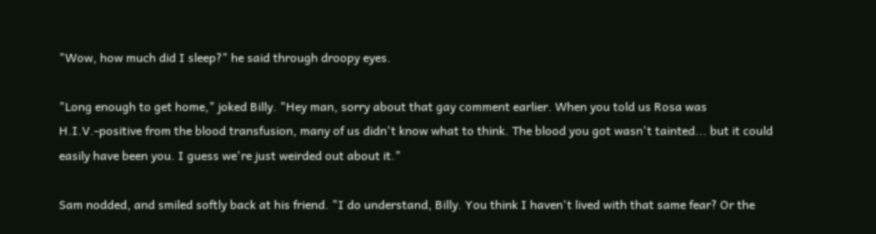"Wow, how much did I sleep?" he said through droopy eyes.

"Long enough to get home," joked Billy. "Hey man, sorry about that gay comment earlier. When you told us Rosa was H.I.V.-positive from the blood transfusion, many of us didn't know what to think. The blood you got wasn't tainted... but it could easily have been you. I guess we're just weirded out about it."

Sam nodded, and smiled softly back at his friend. "I do understand, Billy. You think I haven't lived with that same fear? Or the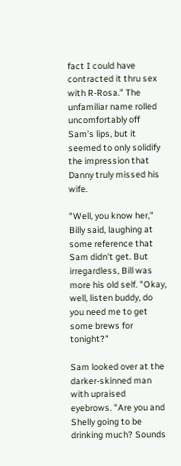fact I could have contracted it thru sex with R-Rosa." The unfamiliar name rolled uncomfortably off Sam's lips, but it seemed to only solidify the impression that Danny truly missed his wife.

"Well, you know her," Billy said, laughing at some reference that Sam didn't get. But irregardless, Bill was more his old self. "Okay, well, listen buddy, do you need me to get some brews for tonight?"

Sam looked over at the darker-skinned man with upraised eyebrows. "Are you and Shelly going to be drinking much? Sounds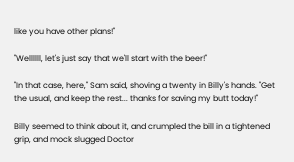like you have other plans!"

"Wellllll, let's just say that we'll start with the beer!"

"In that case, here," Sam said, shoving a twenty in Billy's hands. "Get the usual, and keep the rest... thanks for saving my butt today!"

Billy seemed to think about it, and crumpled the bill in a tightened grip, and mock slugged Doctor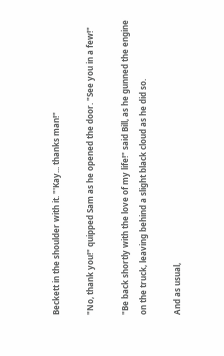Beckett in the shoulder with it. "'Kay... thanks man!"

"No, thank you!" quipped Sam as he opened the door. "See you in a few!"

"Be back shortly with the love of my life!" said Bill, as he gunned the engine on the truck, leaving behind a slight black cloud as he did so.

And as usual,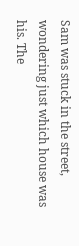Sam was stuck in the street, wondering just which house was his. The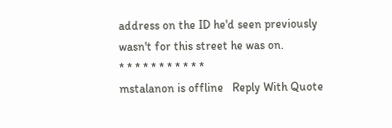address on the ID he'd seen previously wasn't for this street he was on.
* * * * * * * * * * *
mstalanon is offline   Reply With Quote